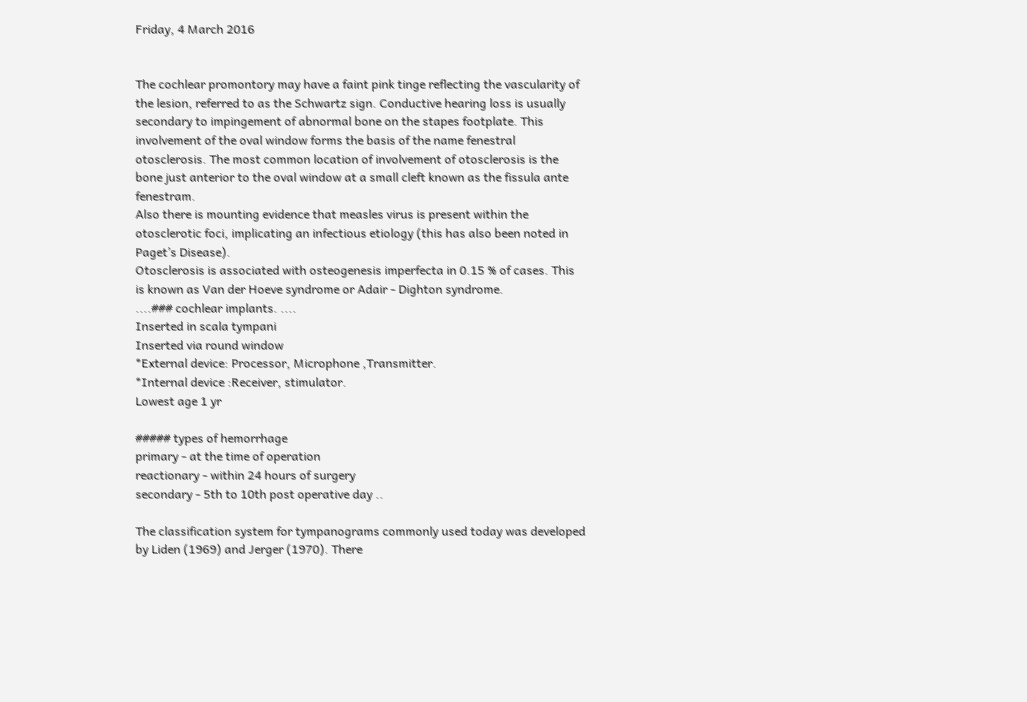Friday, 4 March 2016


The cochlear promontory may have a faint pink tinge reflecting the vascularity of the lesion, referred to as the Schwartz sign. Conductive hearing loss is usually secondary to impingement of abnormal bone on the stapes footplate. This involvement of the oval window forms the basis of the name fenestral otosclerosis. The most common location of involvement of otosclerosis is the bone just anterior to the oval window at a small cleft known as the fissula ante fenestram.
Also there is mounting evidence that measles virus is present within the otosclerotic foci, implicating an infectious etiology (this has also been noted in Paget’s Disease).
Otosclerosis is associated with osteogenesis imperfecta in 0.15 % of cases. This is known as Van der Hoeve syndrome or Adair - Dighton syndrome.
....### cochlear implants. ....
Inserted in scala tympani
Inserted via round window
*External device: Processor, Microphone ,Transmitter.
*Internal device :Receiver, stimulator.
Lowest age 1 yr

##### types of hemorrhage
primary - at the time of operation
reactionary - within 24 hours of surgery
secondary - 5th to 10th post operative day ..

The classification system for tympanograms commonly used today was developed by Liden (1969) and Jerger (1970). There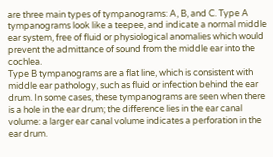are three main types of tympanograms: A, B, and C. Type A tympanograms look like a teepee, and indicate a normal middle ear system, free of fluid or physiological anomalies which would prevent the admittance of sound from the middle ear into the cochlea.
Type B tympanograms are a flat line, which is consistent with middle ear pathology, such as fluid or infection behind the ear drum. In some cases, these tympanograms are seen when there is a hole in the ear drum; the difference lies in the ear canal volume: a larger ear canal volume indicates a perforation in the ear drum.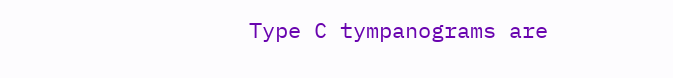Type C tympanograms are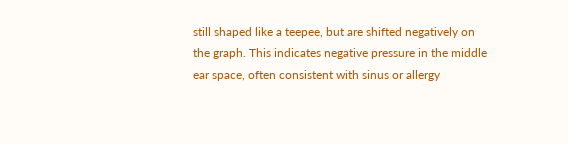still shaped like a teepee, but are shifted negatively on the graph. This indicates negative pressure in the middle ear space, often consistent with sinus or allergy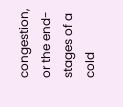congestion, or the end-stages of a cold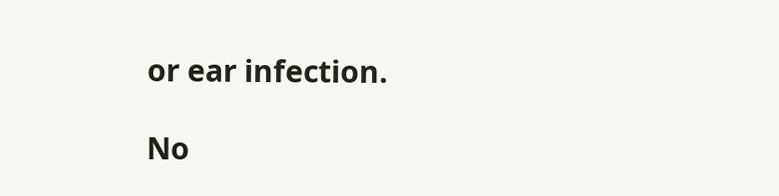or ear infection.

No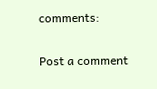comments:

Post a comment